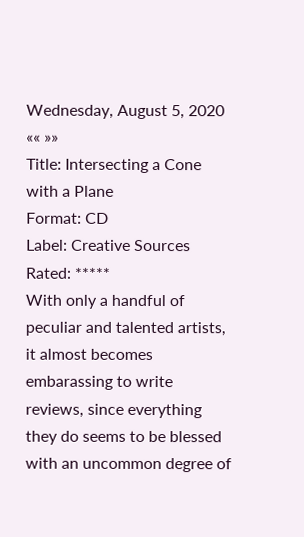Wednesday, August 5, 2020
«« »»
Title: Intersecting a Cone with a Plane
Format: CD
Label: Creative Sources
Rated: *****
With only a handful of peculiar and talented artists, it almost becomes embarassing to write reviews, since everything they do seems to be blessed with an uncommon degree of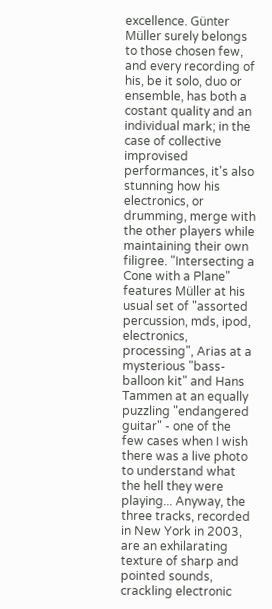excellence. Günter Müller surely belongs to those chosen few, and every recording of his, be it solo, duo or ensemble, has both a costant quality and an individual mark; in the case of collective improvised performances, it's also stunning how his electronics, or drumming, merge with the other players while maintaining their own filigree. "Intersecting a Cone with a Plane" features Müller at his usual set of "assorted percussion, mds, ipod, electronics, processing", Arias at a mysterious "bass-balloon kit" and Hans Tammen at an equally puzzling "endangered guitar" - one of the few cases when I wish there was a live photo to understand what the hell they were playing... Anyway, the three tracks, recorded in New York in 2003, are an exhilarating texture of sharp and pointed sounds, crackling electronic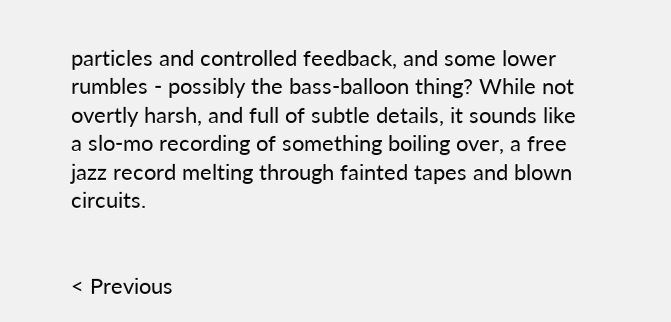particles and controlled feedback, and some lower rumbles - possibly the bass-balloon thing? While not overtly harsh, and full of subtle details, it sounds like a slo-mo recording of something boiling over, a free jazz record melting through fainted tapes and blown circuits.


< Previous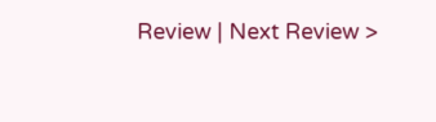Review | Next Review >